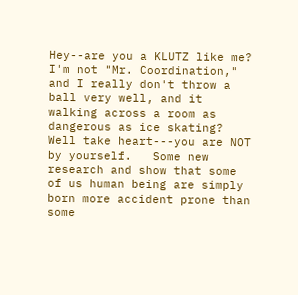Hey--are you a KLUTZ like me?   I'm not "Mr. Coordination," and I really don't throw a ball very well, and it walking across a room as dangerous as ice skating?  Well take heart---you are NOT by yourself.   Some new research and show that some of us human being are simply born more accident prone than some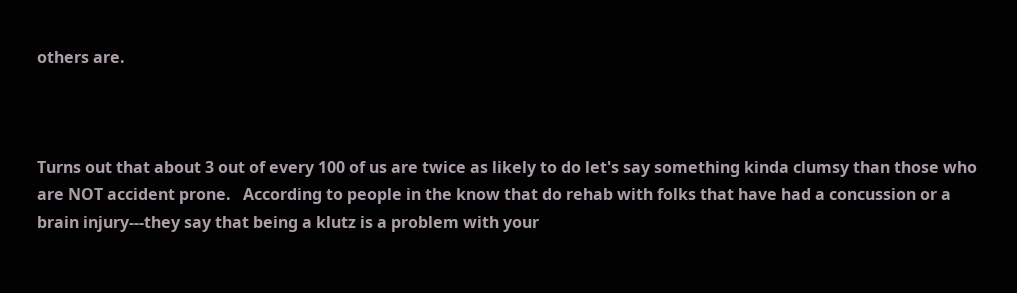others are.



Turns out that about 3 out of every 100 of us are twice as likely to do let's say something kinda clumsy than those who are NOT accident prone.   According to people in the know that do rehab with folks that have had a concussion or a brain injury---they say that being a klutz is a problem with your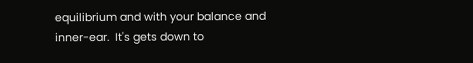equilibrium and with your balance and inner-ear.  It's gets down to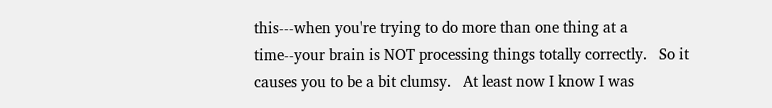this---when you're trying to do more than one thing at a time--your brain is NOT processing things totally correctly.   So it causes you to be a bit clumsy.   At least now I know I was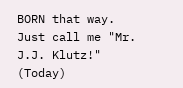BORN that way.    Just call me "Mr. J.J. Klutz!"  (Today)